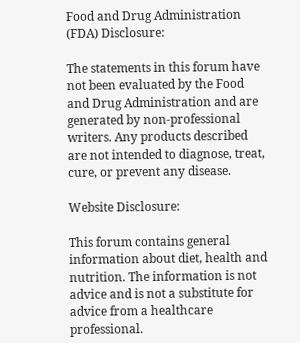Food and Drug Administration (FDA) Disclosure:

The statements in this forum have not been evaluated by the Food and Drug Administration and are generated by non-professional writers. Any products described are not intended to diagnose, treat, cure, or prevent any disease.

Website Disclosure:

This forum contains general information about diet, health and nutrition. The information is not advice and is not a substitute for advice from a healthcare professional.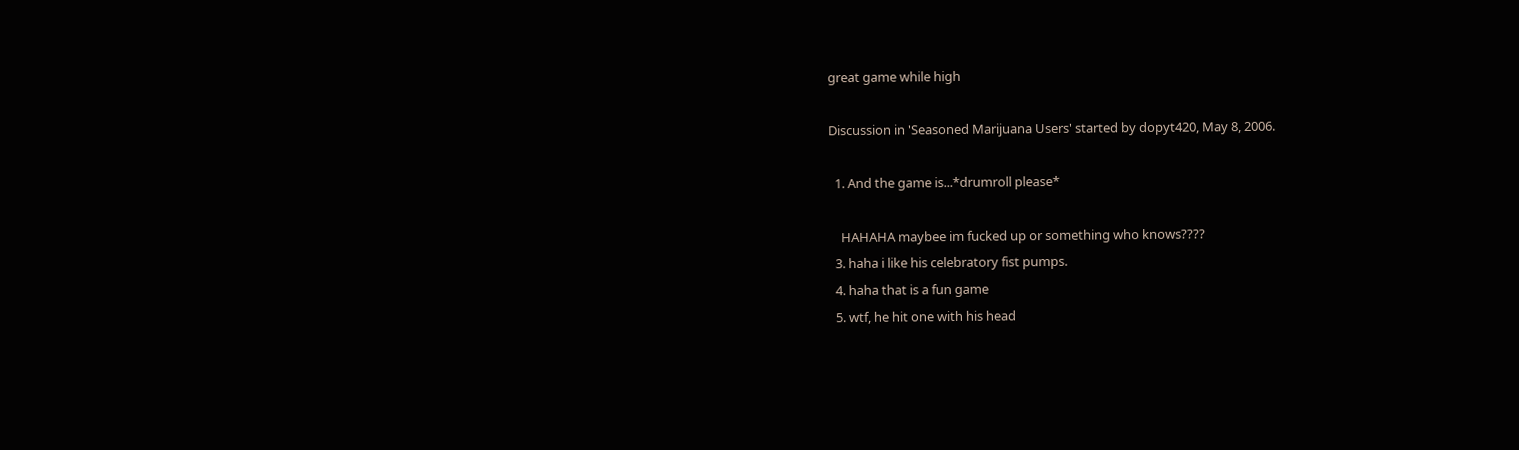great game while high

Discussion in 'Seasoned Marijuana Users' started by dopyt420, May 8, 2006.

  1. And the game is...*drumroll please*

    HAHAHA maybee im fucked up or something who knows????
  3. haha i like his celebratory fist pumps.
  4. haha that is a fun game
  5. wtf, he hit one with his head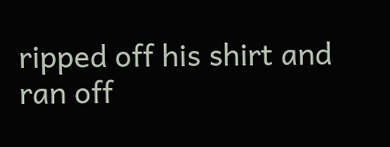ripped off his shirt and ran off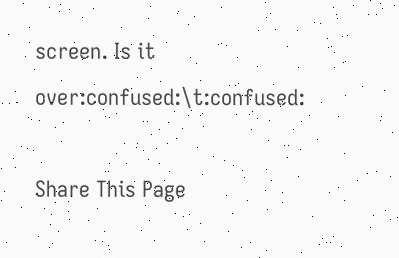screen. Is it over:confused:\t:confused:

Share This Page